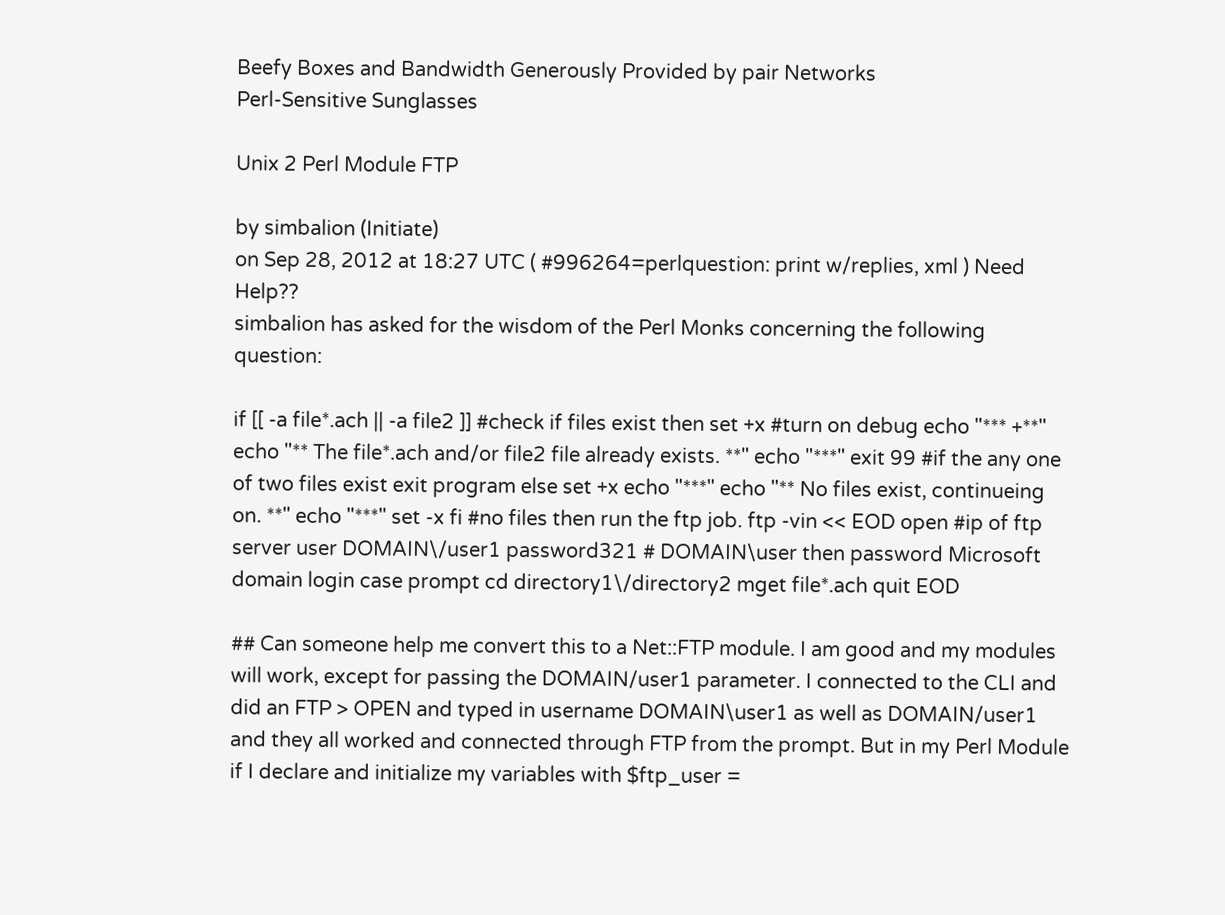Beefy Boxes and Bandwidth Generously Provided by pair Networks
Perl-Sensitive Sunglasses

Unix 2 Perl Module FTP

by simbalion (Initiate)
on Sep 28, 2012 at 18:27 UTC ( #996264=perlquestion: print w/replies, xml ) Need Help??
simbalion has asked for the wisdom of the Perl Monks concerning the following question:

if [[ -a file*.ach || -a file2 ]] #check if files exist then set +x #turn on debug echo "*** +**" echo "** The file*.ach and/or file2 file already exists. **" echo "***" exit 99 #if the any one of two files exist exit program else set +x echo "***" echo "** No files exist, continueing on. **" echo "***" set -x fi #no files then run the ftp job. ftp -vin << EOD open #ip of ftp server user DOMAIN\/user1 password321 # DOMAIN\user then password Microsoft domain login case prompt cd directory1\/directory2 mget file*.ach quit EOD

## Can someone help me convert this to a Net::FTP module. I am good and my modules will work, except for passing the DOMAIN/user1 parameter. I connected to the CLI and did an FTP > OPEN and typed in username DOMAIN\user1 as well as DOMAIN/user1 and they all worked and connected through FTP from the prompt. But in my Perl Module if I declare and initialize my variables with $ftp_user =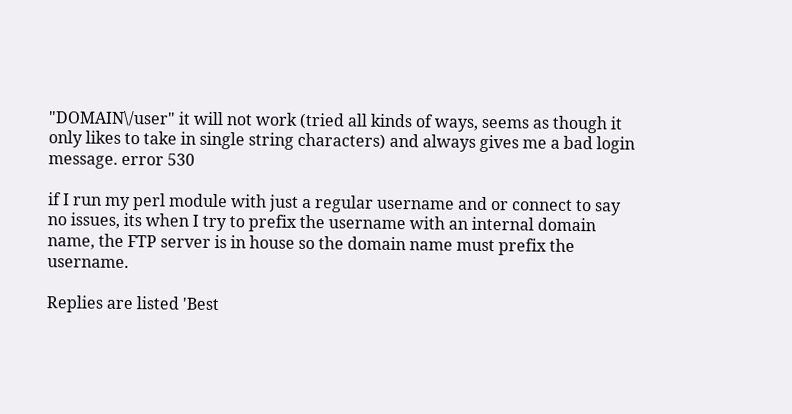"DOMAIN\/user" it will not work (tried all kinds of ways, seems as though it only likes to take in single string characters) and always gives me a bad login message. error 530

if I run my perl module with just a regular username and or connect to say no issues, its when I try to prefix the username with an internal domain name, the FTP server is in house so the domain name must prefix the username.

Replies are listed 'Best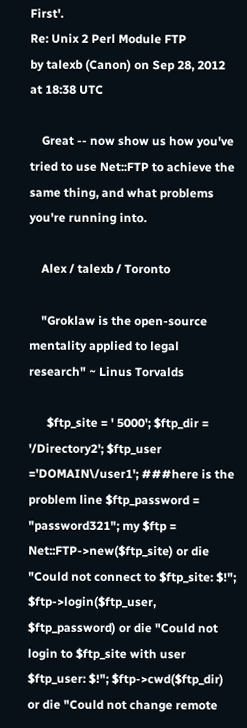First'.
Re: Unix 2 Perl Module FTP
by talexb (Canon) on Sep 28, 2012 at 18:38 UTC

    Great -- now show us how you've tried to use Net::FTP to achieve the same thing, and what problems you're running into.

    Alex / talexb / Toronto

    "Groklaw is the open-source mentality applied to legal research" ~ Linus Torvalds

      $ftp_site = ' 5000'; $ftp_dir = '/Directory2'; $ftp_user ='DOMAIN\/user1'; ###here is the problem line $ftp_password = "password321"; my $ftp = Net::FTP->new($ftp_site) or die "Could not connect to $ftp_site: $!"; $ftp->login($ftp_user, $ftp_password) or die "Could not login to $ftp_site with user $ftp_user: $!"; $ftp->cwd($ftp_dir) or die "Could not change remote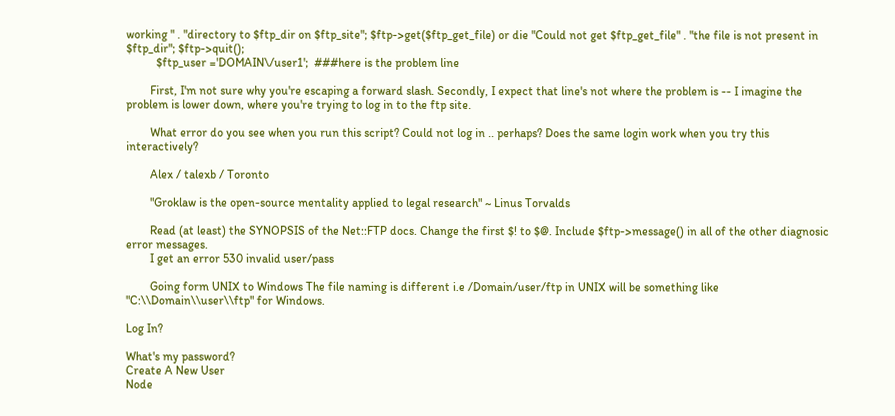working " . "directory to $ftp_dir on $ftp_site"; $ftp->get($ftp_get_file) or die "Could not get $ftp_get_file" . "the file is not present in $ftp_dir"; $ftp->quit();
          $ftp_user ='DOMAIN\/user1';  ###here is the problem line

        First, I'm not sure why you're escaping a forward slash. Secondly, I expect that line's not where the problem is -- I imagine the problem is lower down, where you're trying to log in to the ftp site.

        What error do you see when you run this script? Could not log in .. perhaps? Does the same login work when you try this interactively?

        Alex / talexb / Toronto

        "Groklaw is the open-source mentality applied to legal research" ~ Linus Torvalds

        Read (at least) the SYNOPSIS of the Net::FTP docs. Change the first $! to $@. Include $ftp->message() in all of the other diagnosic error messages.
        I get an error 530 invalid user/pass

        Going form UNIX to Windows The file naming is different i.e /Domain/user/ftp in UNIX will be something like "C:\\Domain\\user\\ftp" for Windows.

Log In?

What's my password?
Create A New User
Node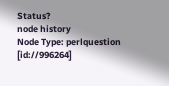Status?
node history
Node Type: perlquestion [id://996264]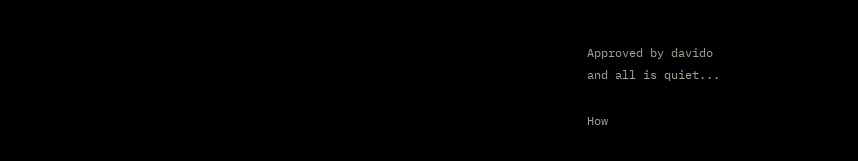Approved by davido
and all is quiet...

How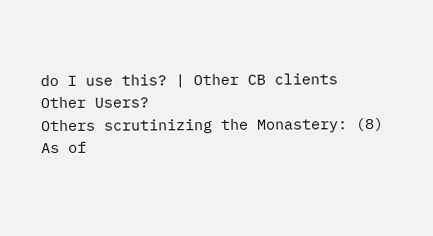do I use this? | Other CB clients
Other Users?
Others scrutinizing the Monastery: (8)
As of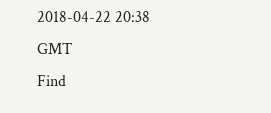2018-04-22 20:38 GMT
Find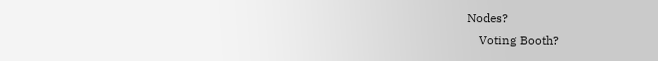Nodes?
    Voting Booth?